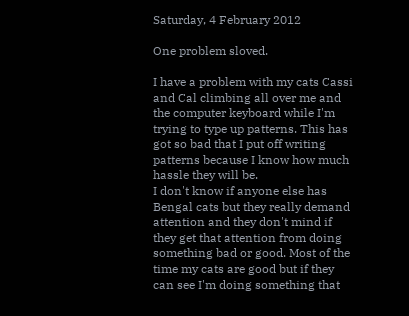Saturday, 4 February 2012

One problem sloved.

I have a problem with my cats Cassi and Cal climbing all over me and the computer keyboard while I'm trying to type up patterns. This has got so bad that I put off writing patterns because I know how much hassle they will be.
I don't know if anyone else has Bengal cats but they really demand attention and they don't mind if they get that attention from doing something bad or good. Most of the time my cats are good but if they can see I'm doing something that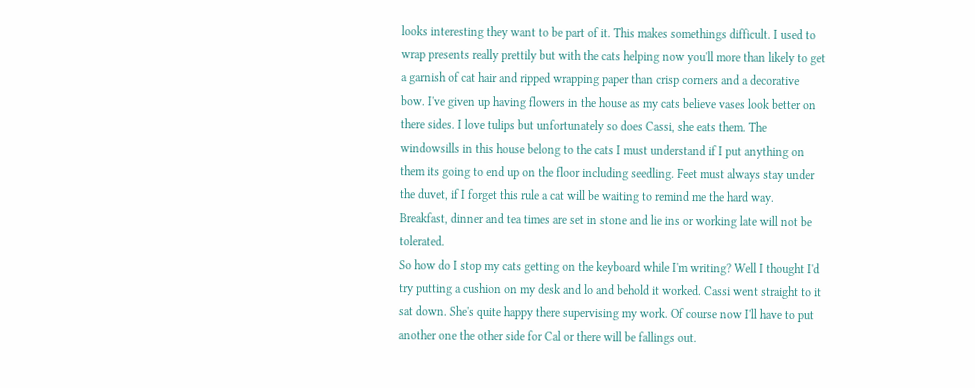looks interesting they want to be part of it. This makes somethings difficult. I used to wrap presents really prettily but with the cats helping now you'll more than likely to get a garnish of cat hair and ripped wrapping paper than crisp corners and a decorative bow. I've given up having flowers in the house as my cats believe vases look better on there sides. I love tulips but unfortunately so does Cassi, she eats them. The windowsills in this house belong to the cats I must understand if I put anything on them its going to end up on the floor including seedling. Feet must always stay under the duvet, if I forget this rule a cat will be waiting to remind me the hard way. Breakfast, dinner and tea times are set in stone and lie ins or working late will not be tolerated.
So how do I stop my cats getting on the keyboard while I'm writing? Well I thought I'd try putting a cushion on my desk and lo and behold it worked. Cassi went straight to it sat down. She's quite happy there supervising my work. Of course now I'll have to put another one the other side for Cal or there will be fallings out.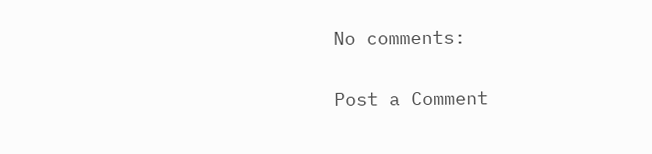No comments:

Post a Comment